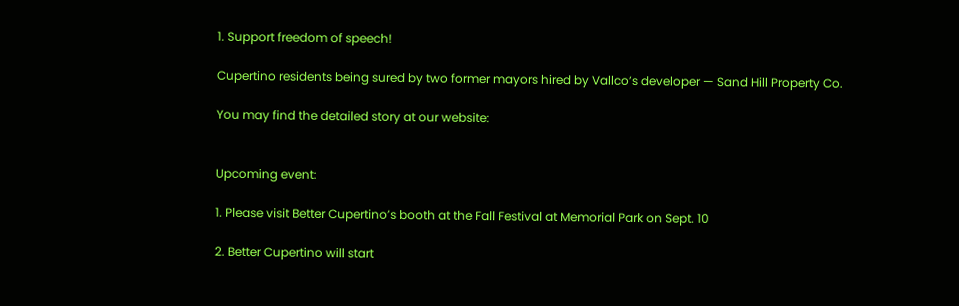1. Support freedom of speech!

Cupertino residents being sured by two former mayors hired by Vallco’s developer — Sand Hill Property Co.

You may find the detailed story at our website:


Upcoming event:

1. Please visit Better Cupertino’s booth at the Fall Festival at Memorial Park on Sept. 10

2. Better Cupertino will start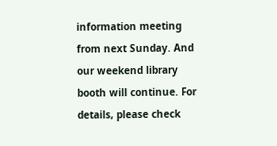information meeting from next Sunday. And our weekend library booth will continue. For details, please check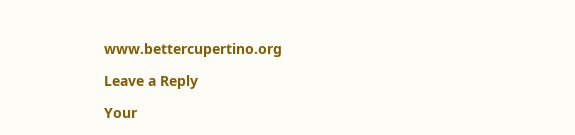www.bettercupertino.org

Leave a Reply

Your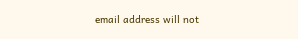email address will not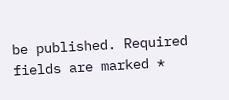be published. Required fields are marked *